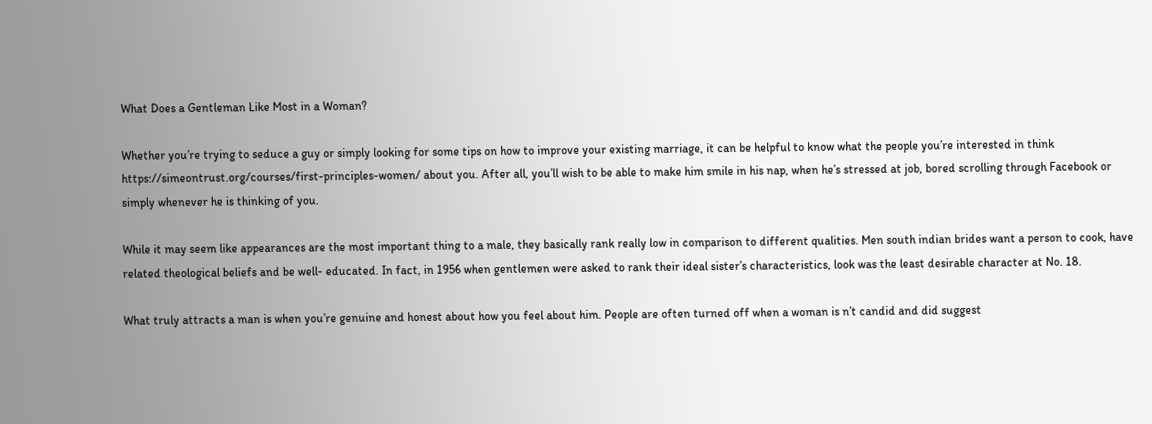What Does a Gentleman Like Most in a Woman?

Whether you’re trying to seduce a guy or simply looking for some tips on how to improve your existing marriage, it can be helpful to know what the people you’re interested in think https://simeontrust.org/courses/first-principles-women/ about you. After all, you’ll wish to be able to make him smile in his nap, when he’s stressed at job, bored scrolling through Facebook or simply whenever he is thinking of you.

While it may seem like appearances are the most important thing to a male, they basically rank really low in comparison to different qualities. Men south indian brides want a person to cook, have related theological beliefs and be well- educated. In fact, in 1956 when gentlemen were asked to rank their ideal sister’s characteristics, look was the least desirable character at No. 18.

What truly attracts a man is when you’re genuine and honest about how you feel about him. People are often turned off when a woman is n’t candid and did suggest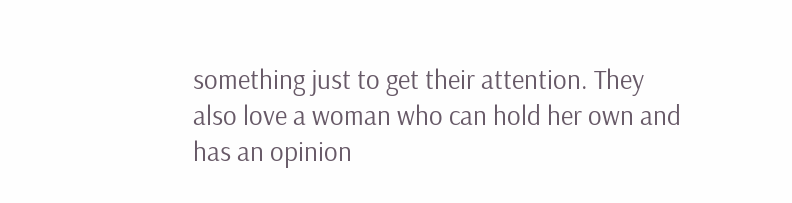something just to get their attention. They also love a woman who can hold her own and has an opinion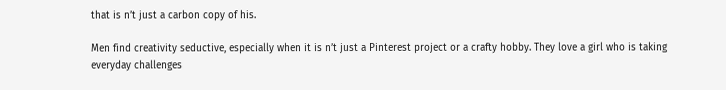that is n’t just a carbon copy of his.

Men find creativity seductive, especially when it is n’t just a Pinterest project or a crafty hobby. They love a girl who is taking everyday challenges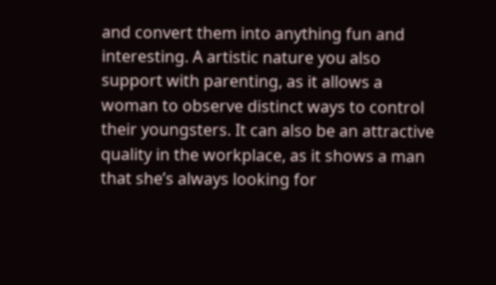and convert them into anything fun and interesting. A artistic nature you also support with parenting, as it allows a woman to observe distinct ways to control their youngsters. It can also be an attractive quality in the workplace, as it shows a man that she’s always looking for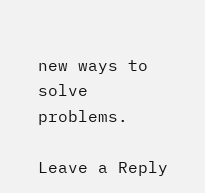new ways to solve problems.

Leave a Reply